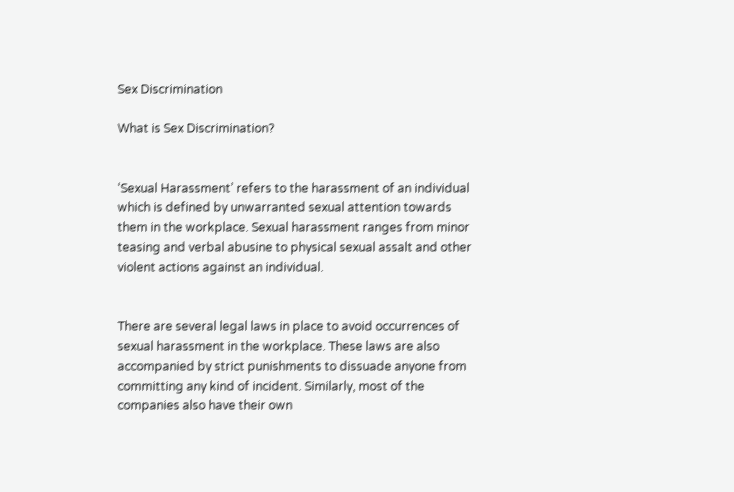Sex Discrimination

What is Sex Discrimination?


‘Sexual Harassment’ refers to the harassment of an individual which is defined by unwarranted sexual attention towards them in the workplace. Sexual harassment ranges from minor teasing and verbal abusine to physical sexual assalt and other violent actions against an individual.


There are several legal laws in place to avoid occurrences of sexual harassment in the workplace. These laws are also accompanied by strict punishments to dissuade anyone from committing any kind of incident. Similarly, most of the companies also have their own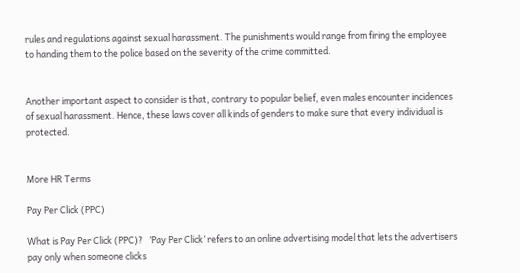rules and regulations against sexual harassment. The punishments would range from firing the employee to handing them to the police based on the severity of the crime committed.


Another important aspect to consider is that, contrary to popular belief, even males encounter incidences of sexual harassment. Hence, these laws cover all kinds of genders to make sure that every individual is protected.


More HR Terms

Pay Per Click (PPC)

What is Pay Per Click (PPC)?   ‘Pay Per Click’ refers to an online advertising model that lets the advertisers pay only when someone clicks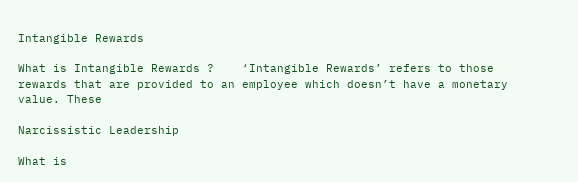Intangible Rewards

What is Intangible Rewards ?    ‘Intangible Rewards’ refers to those rewards that are provided to an employee which doesn’t have a monetary value. These

Narcissistic Leadership

What is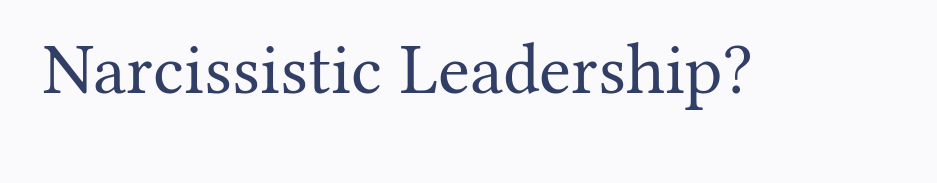Narcissistic Leadership?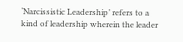‘Narcissistic Leadership’ refers to a kind of leadership wherein the leader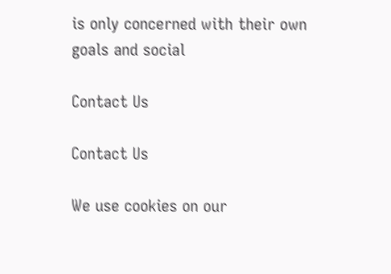is only concerned with their own goals and social

Contact Us

Contact Us

We use cookies on our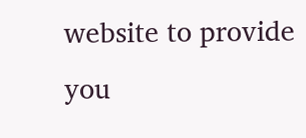website to provide you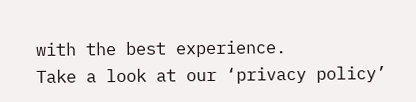with the best experience.
Take a look at our ‘privacy policy’